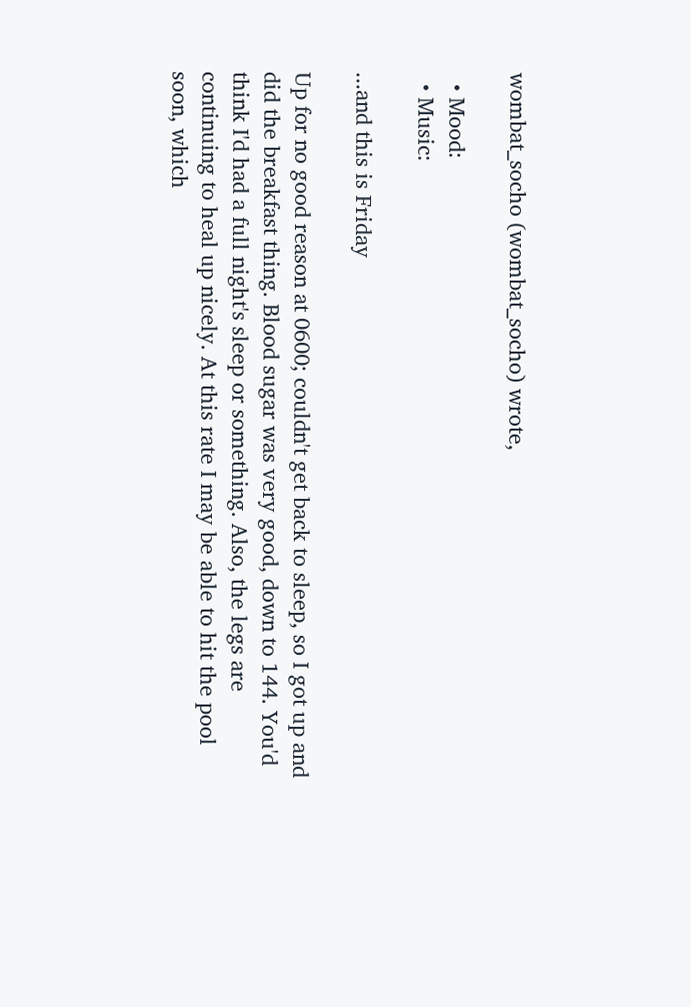wombat_socho (wombat_socho) wrote,

  • Mood:
  • Music:

...and this is Friday

Up for no good reason at 0600; couldn't get back to sleep, so I got up and did the breakfast thing. Blood sugar was very good, down to 144. You'd think I'd had a full night's sleep or something. Also, the legs are continuing to heal up nicely. At this rate I may be able to hit the pool soon, which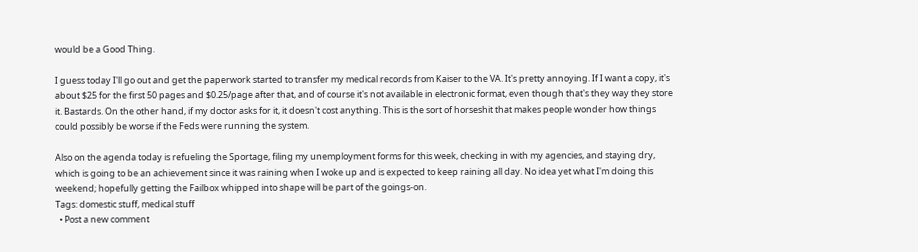would be a Good Thing.

I guess today I'll go out and get the paperwork started to transfer my medical records from Kaiser to the VA. It's pretty annoying. If I want a copy, it's about $25 for the first 50 pages and $0.25/page after that, and of course it's not available in electronic format, even though that's they way they store it. Bastards. On the other hand, if my doctor asks for it, it doesn't cost anything. This is the sort of horseshit that makes people wonder how things could possibly be worse if the Feds were running the system.

Also on the agenda today is refueling the Sportage, filing my unemployment forms for this week, checking in with my agencies, and staying dry, which is going to be an achievement since it was raining when I woke up and is expected to keep raining all day. No idea yet what I'm doing this weekend; hopefully getting the Failbox whipped into shape will be part of the goings-on.
Tags: domestic stuff, medical stuff
  • Post a new comment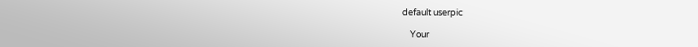default userpic

    Your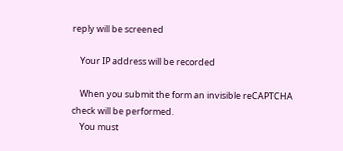reply will be screened

    Your IP address will be recorded

    When you submit the form an invisible reCAPTCHA check will be performed.
    You must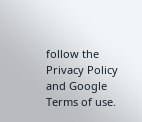follow the Privacy Policy and Google Terms of use.